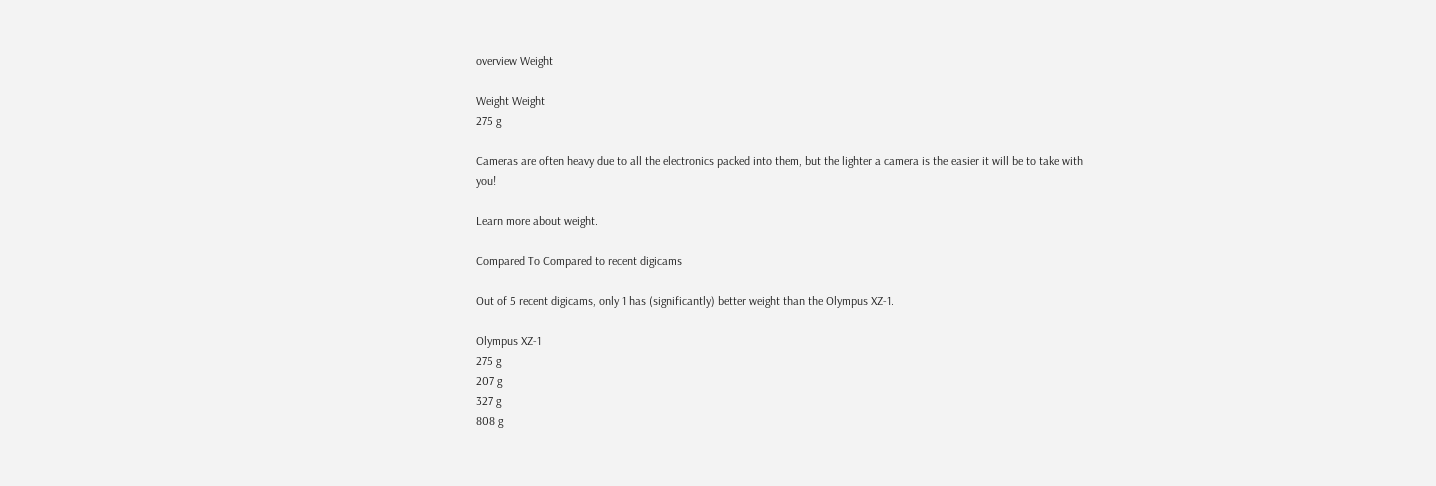overview Weight

Weight Weight
275 g

Cameras are often heavy due to all the electronics packed into them, but the lighter a camera is the easier it will be to take with you!

Learn more about weight.

Compared To Compared to recent digicams

Out of 5 recent digicams, only 1 has (significantly) better weight than the Olympus XZ-1.

Olympus XZ-1
275 g
207 g
327 g
808 g